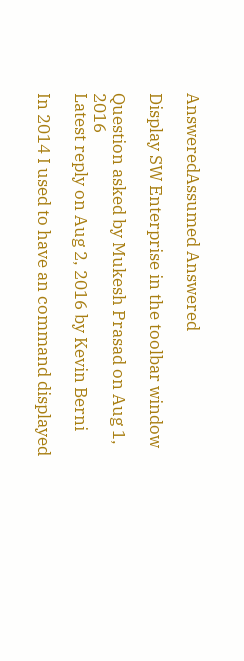AnsweredAssumed Answered

Display SW Enterprise in the toolbar window

Question asked by Mukesh Prasad on Aug 1, 2016
Latest reply on Aug 2, 2016 by Kevin Berni

In 2014 I used to have an command displayed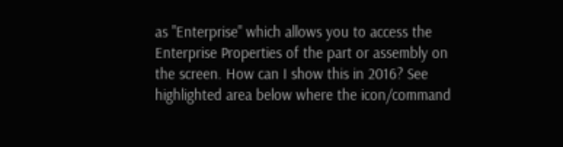as "Enterprise" which allows you to access the Enterprise Properties of the part or assembly on the screen. How can I show this in 2016? See highlighted area below where the icon/command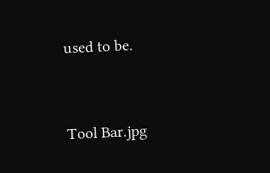used to be.


Tool Bar.jpg